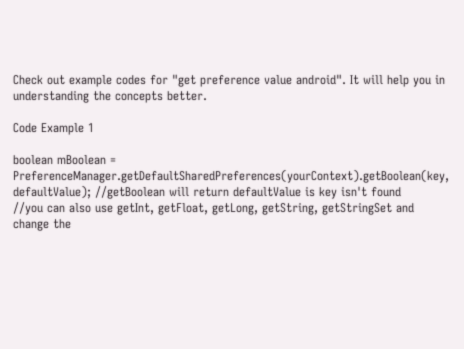Check out example codes for "get preference value android". It will help you in understanding the concepts better.

Code Example 1

boolean mBoolean = PreferenceManager.getDefaultSharedPreferences(yourContext).getBoolean(key, defaultValue); //getBoolean will return defaultValue is key isn't found
//you can also use getInt, getFloat, getLong, getString, getStringSet and change the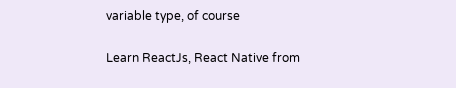variable type, of course

Learn ReactJs, React Native from